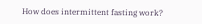How does intermittent fasting work?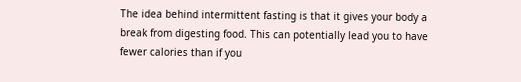The idea behind intermittent fasting is that it gives your body a break from digesting food. This can potentially lead you to have fewer calories than if you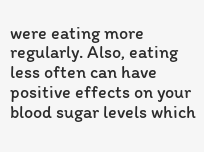were eating more regularly. Also, eating less often can have positive effects on your blood sugar levels which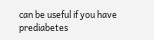can be useful if you have prediabetes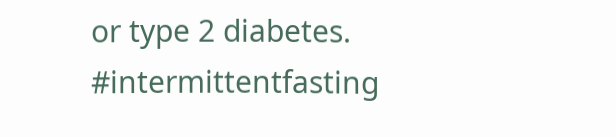or type 2 diabetes. #intermittentfasting